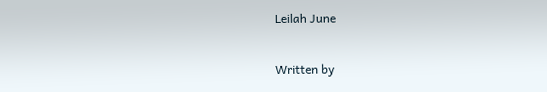Leilah June

Written by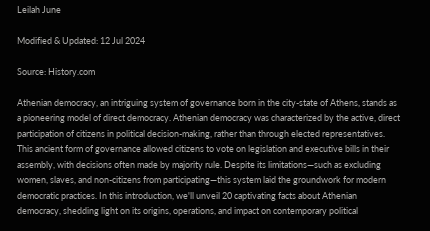Leilah June

Modified & Updated: 12 Jul 2024

Source: History.com

Athenian democracy, an intriguing system of governance born in the city-state of Athens, stands as a pioneering model of direct democracy. Athenian democracy was characterized by the active, direct participation of citizens in political decision-making, rather than through elected representatives. This ancient form of governance allowed citizens to vote on legislation and executive bills in their assembly, with decisions often made by majority rule. Despite its limitations—such as excluding women, slaves, and non-citizens from participating—this system laid the groundwork for modern democratic practices. In this introduction, we'll unveil 20 captivating facts about Athenian democracy, shedding light on its origins, operations, and impact on contemporary political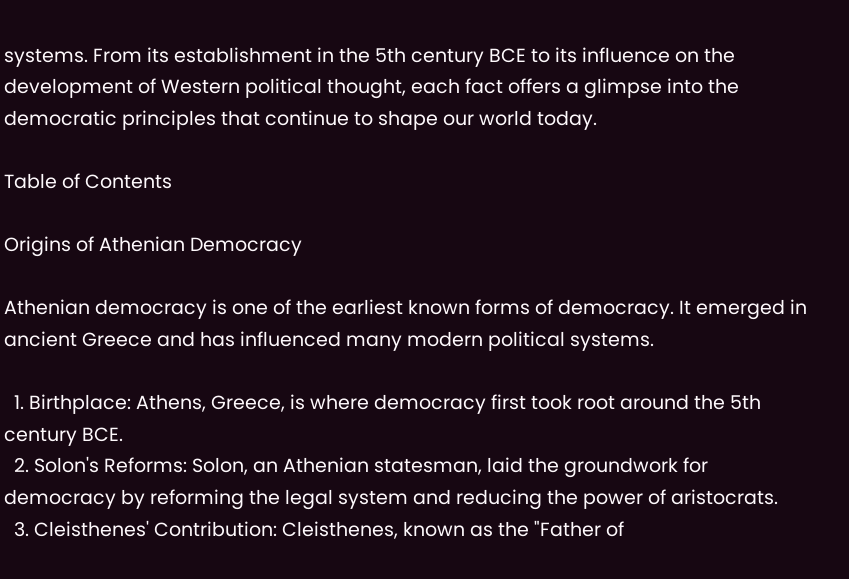systems. From its establishment in the 5th century BCE to its influence on the development of Western political thought, each fact offers a glimpse into the democratic principles that continue to shape our world today.

Table of Contents

Origins of Athenian Democracy

Athenian democracy is one of the earliest known forms of democracy. It emerged in ancient Greece and has influenced many modern political systems.

  1. Birthplace: Athens, Greece, is where democracy first took root around the 5th century BCE.
  2. Solon's Reforms: Solon, an Athenian statesman, laid the groundwork for democracy by reforming the legal system and reducing the power of aristocrats.
  3. Cleisthenes' Contribution: Cleisthenes, known as the "Father of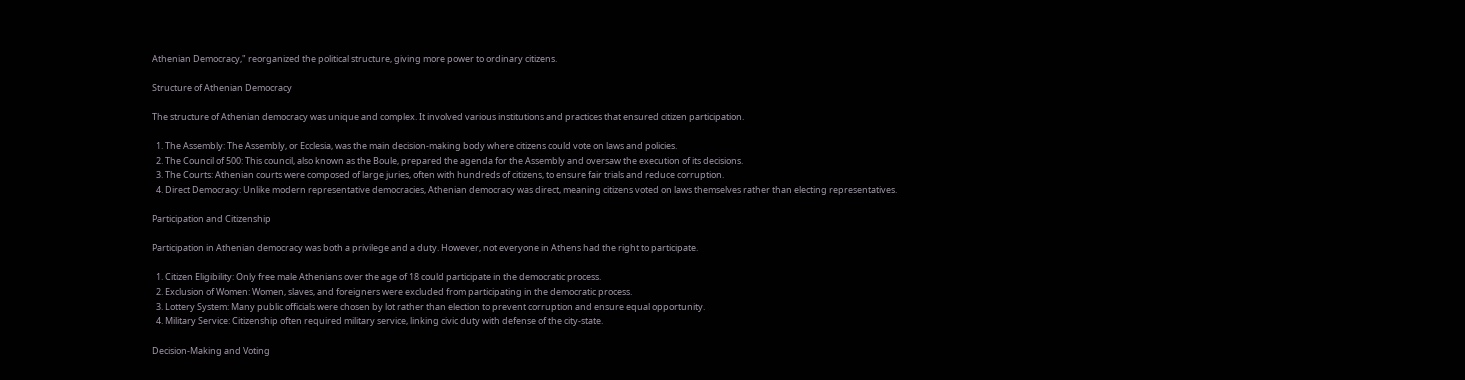Athenian Democracy," reorganized the political structure, giving more power to ordinary citizens.

Structure of Athenian Democracy

The structure of Athenian democracy was unique and complex. It involved various institutions and practices that ensured citizen participation.

  1. The Assembly: The Assembly, or Ecclesia, was the main decision-making body where citizens could vote on laws and policies.
  2. The Council of 500: This council, also known as the Boule, prepared the agenda for the Assembly and oversaw the execution of its decisions.
  3. The Courts: Athenian courts were composed of large juries, often with hundreds of citizens, to ensure fair trials and reduce corruption.
  4. Direct Democracy: Unlike modern representative democracies, Athenian democracy was direct, meaning citizens voted on laws themselves rather than electing representatives.

Participation and Citizenship

Participation in Athenian democracy was both a privilege and a duty. However, not everyone in Athens had the right to participate.

  1. Citizen Eligibility: Only free male Athenians over the age of 18 could participate in the democratic process.
  2. Exclusion of Women: Women, slaves, and foreigners were excluded from participating in the democratic process.
  3. Lottery System: Many public officials were chosen by lot rather than election to prevent corruption and ensure equal opportunity.
  4. Military Service: Citizenship often required military service, linking civic duty with defense of the city-state.

Decision-Making and Voting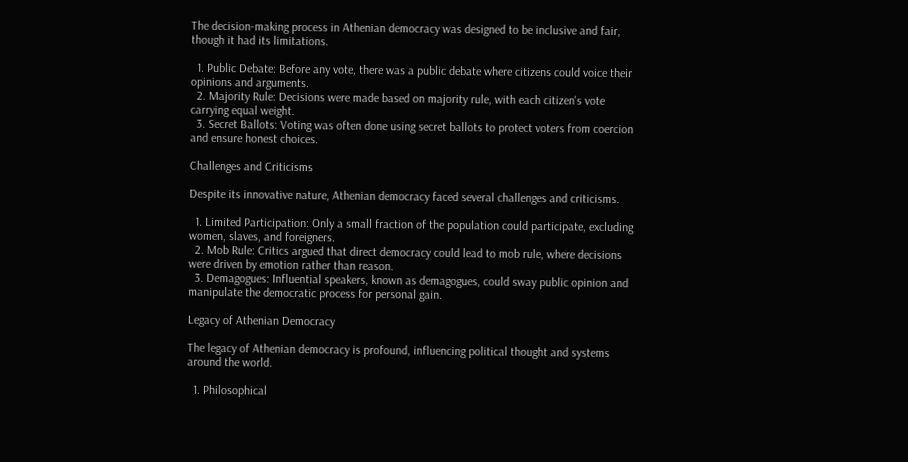The decision-making process in Athenian democracy was designed to be inclusive and fair, though it had its limitations.

  1. Public Debate: Before any vote, there was a public debate where citizens could voice their opinions and arguments.
  2. Majority Rule: Decisions were made based on majority rule, with each citizen's vote carrying equal weight.
  3. Secret Ballots: Voting was often done using secret ballots to protect voters from coercion and ensure honest choices.

Challenges and Criticisms

Despite its innovative nature, Athenian democracy faced several challenges and criticisms.

  1. Limited Participation: Only a small fraction of the population could participate, excluding women, slaves, and foreigners.
  2. Mob Rule: Critics argued that direct democracy could lead to mob rule, where decisions were driven by emotion rather than reason.
  3. Demagogues: Influential speakers, known as demagogues, could sway public opinion and manipulate the democratic process for personal gain.

Legacy of Athenian Democracy

The legacy of Athenian democracy is profound, influencing political thought and systems around the world.

  1. Philosophical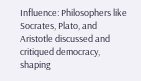Influence: Philosophers like Socrates, Plato, and Aristotle discussed and critiqued democracy, shaping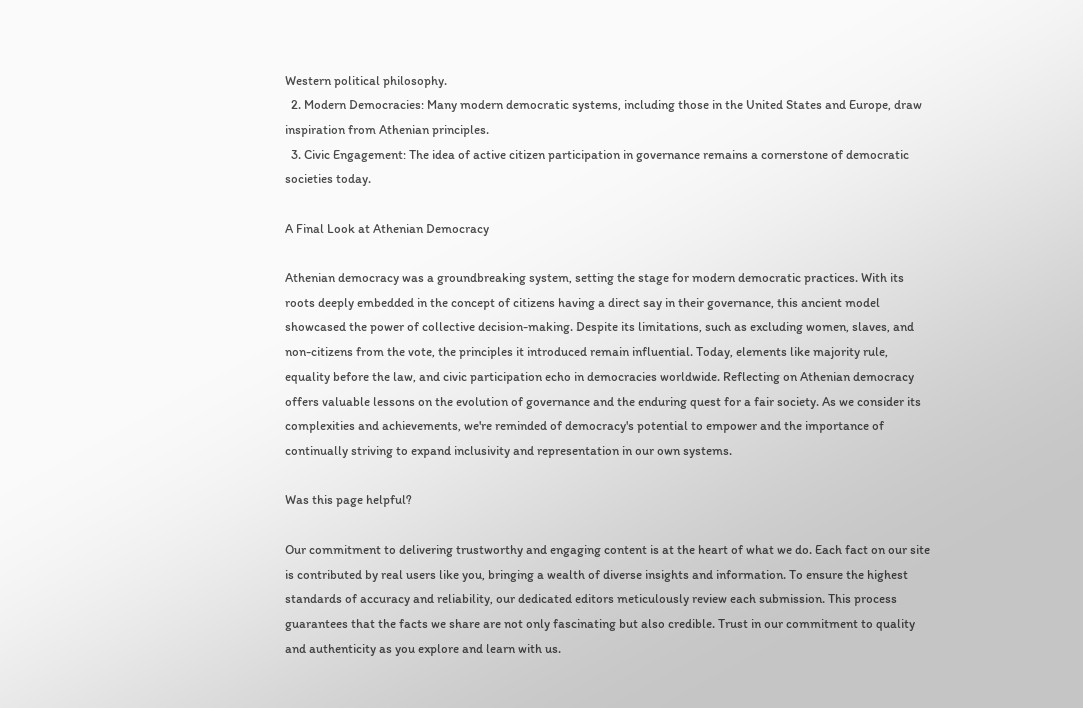Western political philosophy.
  2. Modern Democracies: Many modern democratic systems, including those in the United States and Europe, draw inspiration from Athenian principles.
  3. Civic Engagement: The idea of active citizen participation in governance remains a cornerstone of democratic societies today.

A Final Look at Athenian Democracy

Athenian democracy was a groundbreaking system, setting the stage for modern democratic practices. With its roots deeply embedded in the concept of citizens having a direct say in their governance, this ancient model showcased the power of collective decision-making. Despite its limitations, such as excluding women, slaves, and non-citizens from the vote, the principles it introduced remain influential. Today, elements like majority rule, equality before the law, and civic participation echo in democracies worldwide. Reflecting on Athenian democracy offers valuable lessons on the evolution of governance and the enduring quest for a fair society. As we consider its complexities and achievements, we're reminded of democracy's potential to empower and the importance of continually striving to expand inclusivity and representation in our own systems.

Was this page helpful?

Our commitment to delivering trustworthy and engaging content is at the heart of what we do. Each fact on our site is contributed by real users like you, bringing a wealth of diverse insights and information. To ensure the highest standards of accuracy and reliability, our dedicated editors meticulously review each submission. This process guarantees that the facts we share are not only fascinating but also credible. Trust in our commitment to quality and authenticity as you explore and learn with us.